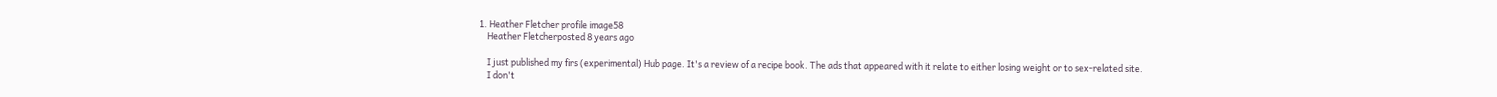1. Heather Fletcher profile image58
    Heather Fletcherposted 8 years ago

    I just published my firs (experimental) Hub page. It's a review of a recipe book. The ads that appeared with it relate to either losing weight or to sex-related site.
    I don't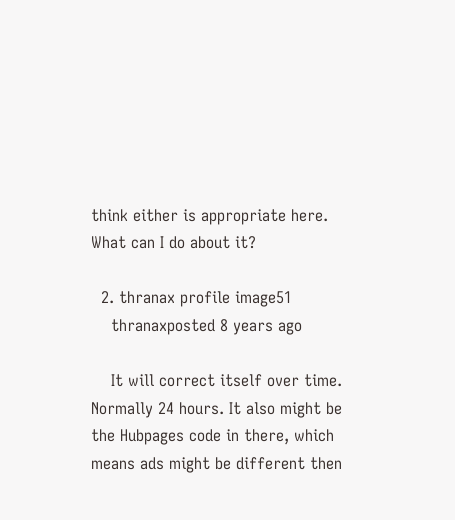think either is appropriate here. What can I do about it?

  2. thranax profile image51
    thranaxposted 8 years ago

    It will correct itself over time. Normally 24 hours. It also might be the Hubpages code in there, which means ads might be different then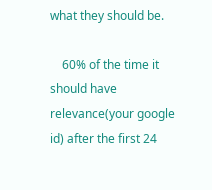what they should be.

    60% of the time it should have relevance(your google id) after the first 24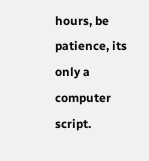hours, be patience, its only a computer script.